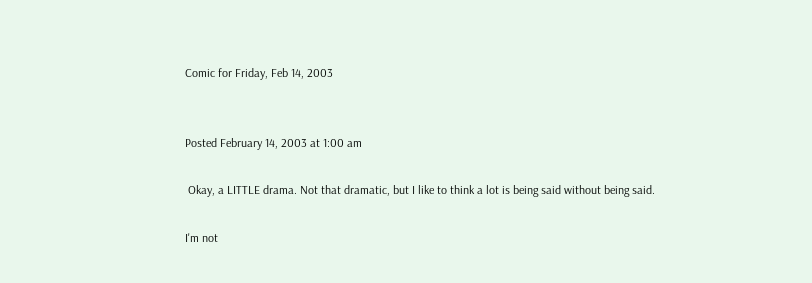Comic for Friday, Feb 14, 2003


Posted February 14, 2003 at 1:00 am

 Okay, a LITTLE drama. Not that dramatic, but I like to think a lot is being said without being said.

I'm not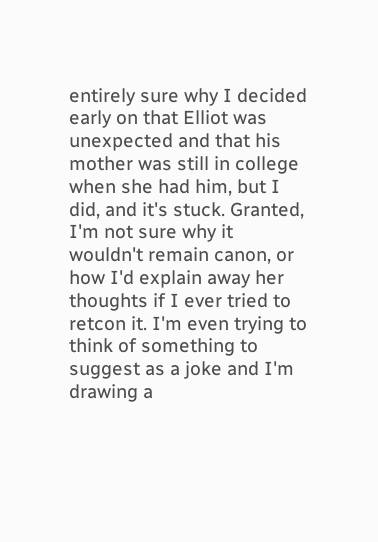entirely sure why I decided early on that Elliot was unexpected and that his mother was still in college when she had him, but I did, and it's stuck. Granted, I'm not sure why it wouldn't remain canon, or how I'd explain away her thoughts if I ever tried to retcon it. I'm even trying to think of something to suggest as a joke and I'm drawing a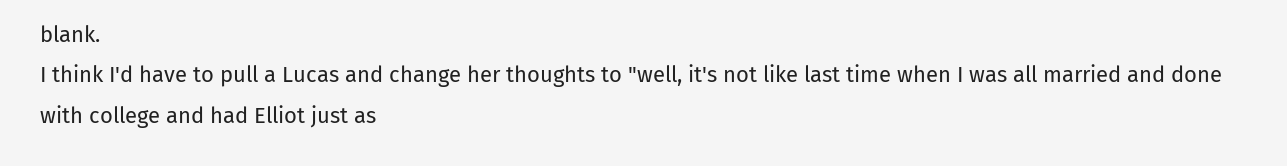blank.
I think I'd have to pull a Lucas and change her thoughts to "well, it's not like last time when I was all married and done with college and had Elliot just as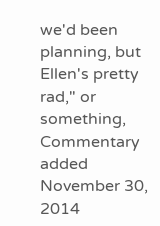we'd been planning, but Ellen's pretty rad," or something,
Commentary added November 30, 2014